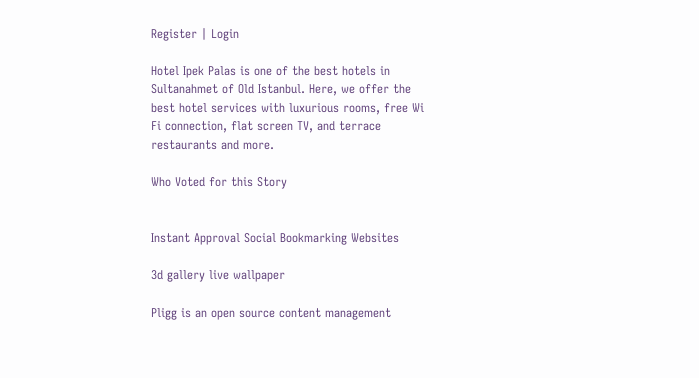Register | Login

Hotel Ipek Palas is one of the best hotels in Sultanahmet of Old Istanbul. Here, we offer the best hotel services with luxurious rooms, free Wi Fi connection, flat screen TV, and terrace restaurants and more.

Who Voted for this Story


Instant Approval Social Bookmarking Websites

3d gallery live wallpaper

Pligg is an open source content management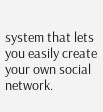system that lets you easily create your own social network.